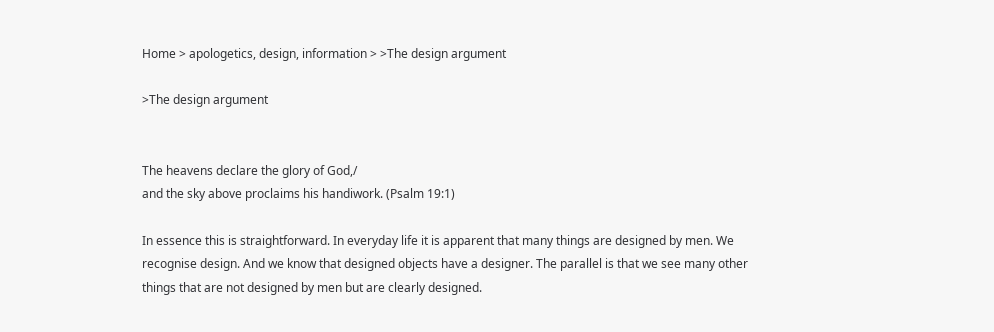Home > apologetics, design, information > >The design argument

>The design argument


The heavens declare the glory of God,/
and the sky above proclaims his handiwork. (Psalm 19:1)

In essence this is straightforward. In everyday life it is apparent that many things are designed by men. We recognise design. And we know that designed objects have a designer. The parallel is that we see many other things that are not designed by men but are clearly designed.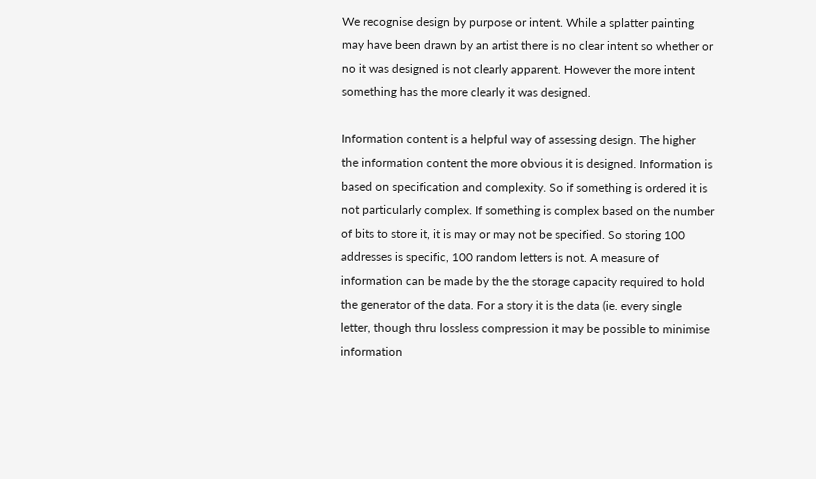We recognise design by purpose or intent. While a splatter painting may have been drawn by an artist there is no clear intent so whether or no it was designed is not clearly apparent. However the more intent something has the more clearly it was designed.

Information content is a helpful way of assessing design. The higher the information content the more obvious it is designed. Information is based on specification and complexity. So if something is ordered it is not particularly complex. If something is complex based on the number of bits to store it, it is may or may not be specified. So storing 100 addresses is specific, 100 random letters is not. A measure of information can be made by the the storage capacity required to hold the generator of the data. For a story it is the data (ie. every single letter, though thru lossless compression it may be possible to minimise information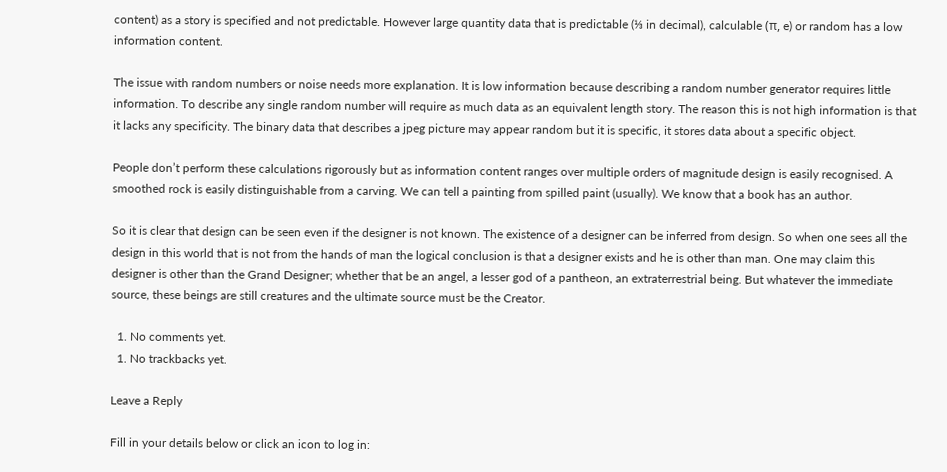content) as a story is specified and not predictable. However large quantity data that is predictable (⅓ in decimal), calculable (π, e) or random has a low information content.

The issue with random numbers or noise needs more explanation. It is low information because describing a random number generator requires little information. To describe any single random number will require as much data as an equivalent length story. The reason this is not high information is that it lacks any specificity. The binary data that describes a jpeg picture may appear random but it is specific, it stores data about a specific object.

People don’t perform these calculations rigorously but as information content ranges over multiple orders of magnitude design is easily recognised. A smoothed rock is easily distinguishable from a carving. We can tell a painting from spilled paint (usually). We know that a book has an author.

So it is clear that design can be seen even if the designer is not known. The existence of a designer can be inferred from design. So when one sees all the design in this world that is not from the hands of man the logical conclusion is that a designer exists and he is other than man. One may claim this designer is other than the Grand Designer; whether that be an angel, a lesser god of a pantheon, an extraterrestrial being. But whatever the immediate source, these beings are still creatures and the ultimate source must be the Creator.

  1. No comments yet.
  1. No trackbacks yet.

Leave a Reply

Fill in your details below or click an icon to log in: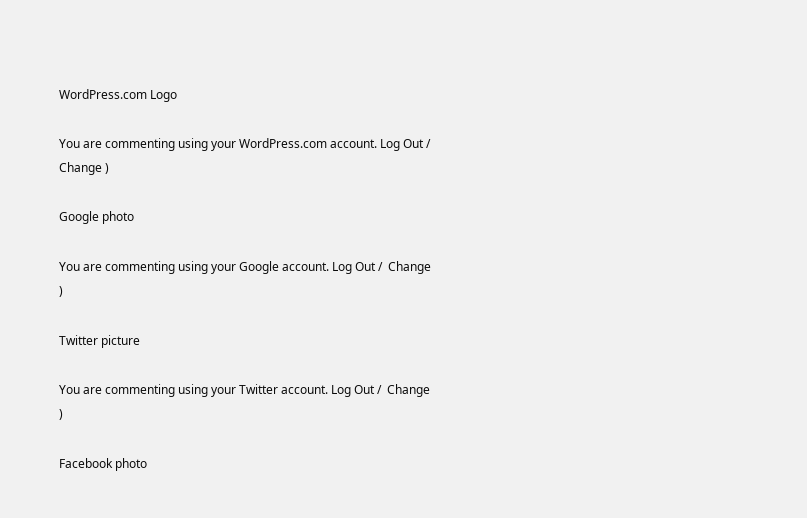WordPress.com Logo

You are commenting using your WordPress.com account. Log Out /  Change )

Google photo

You are commenting using your Google account. Log Out /  Change )

Twitter picture

You are commenting using your Twitter account. Log Out /  Change )

Facebook photo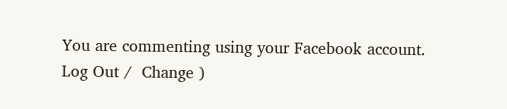You are commenting using your Facebook account. Log Out /  Change )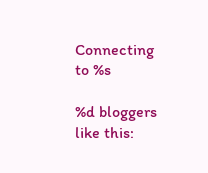Connecting to %s

%d bloggers like this: